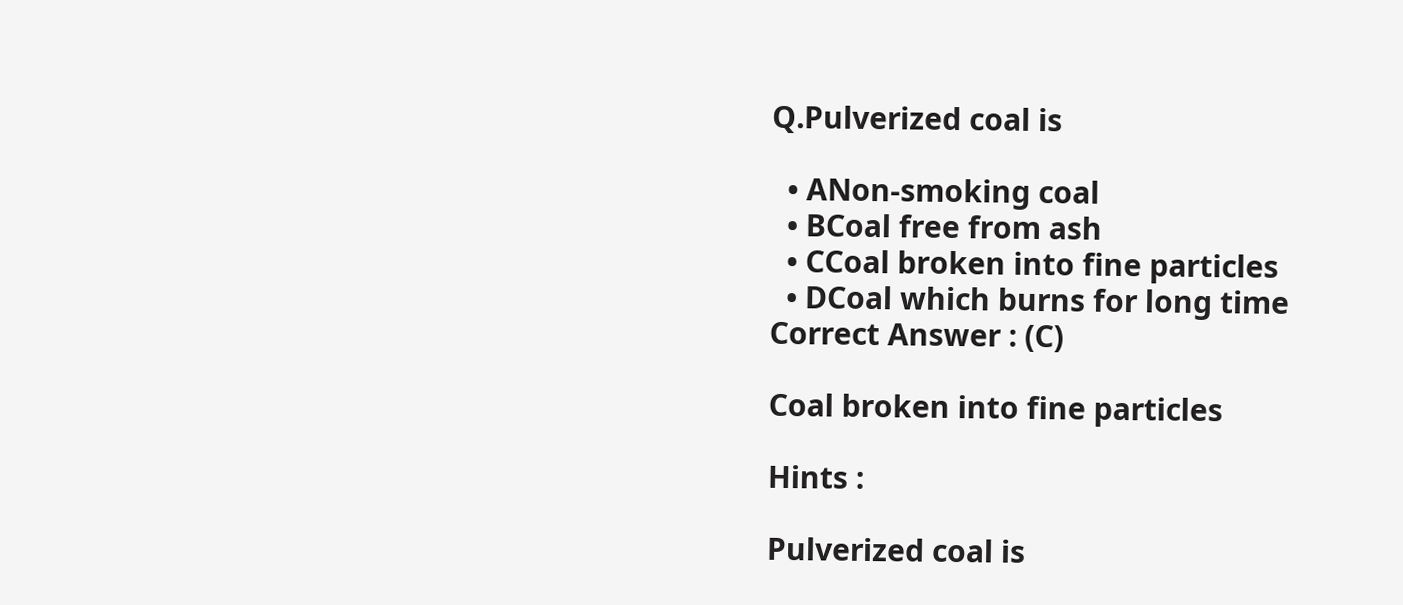Q.Pulverized coal is

  • ANon-smoking coal
  • BCoal free from ash
  • CCoal broken into fine particles
  • DCoal which burns for long time
Correct Answer : (C)

Coal broken into fine particles

Hints :

Pulverized coal is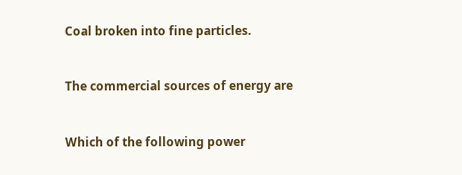Coal broken into fine particles.


The commercial sources of energy are


Which of the following power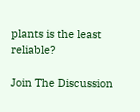plants is the least reliable?

Join The Discussion